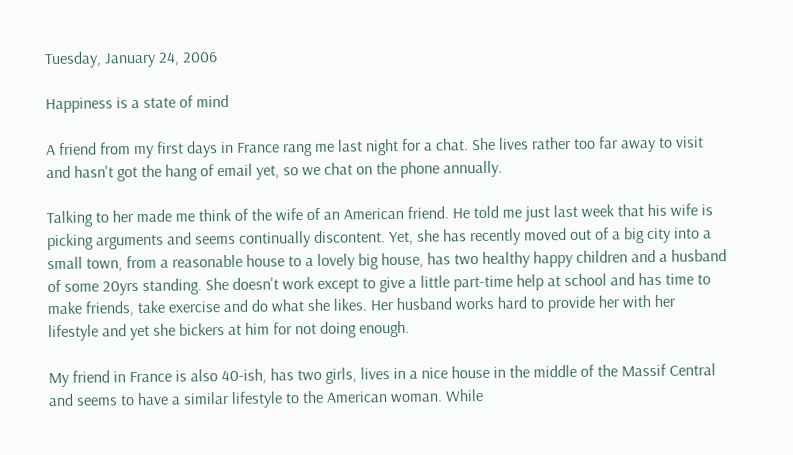Tuesday, January 24, 2006

Happiness is a state of mind

A friend from my first days in France rang me last night for a chat. She lives rather too far away to visit and hasn't got the hang of email yet, so we chat on the phone annually.

Talking to her made me think of the wife of an American friend. He told me just last week that his wife is picking arguments and seems continually discontent. Yet, she has recently moved out of a big city into a small town, from a reasonable house to a lovely big house, has two healthy happy children and a husband of some 20yrs standing. She doesn't work except to give a little part-time help at school and has time to make friends, take exercise and do what she likes. Her husband works hard to provide her with her lifestyle and yet she bickers at him for not doing enough.

My friend in France is also 40-ish, has two girls, lives in a nice house in the middle of the Massif Central and seems to have a similar lifestyle to the American woman. While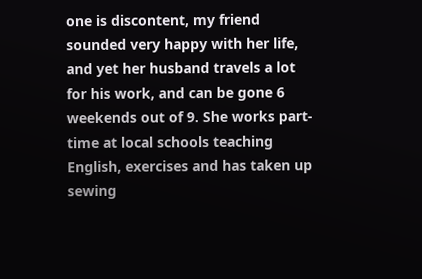one is discontent, my friend sounded very happy with her life, and yet her husband travels a lot for his work, and can be gone 6 weekends out of 9. She works part-time at local schools teaching English, exercises and has taken up sewing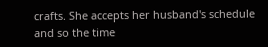crafts. She accepts her husband's schedule and so the time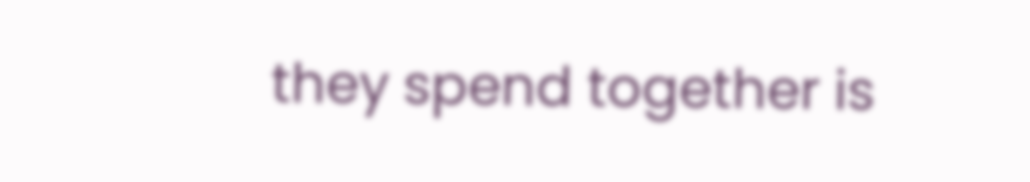they spend together is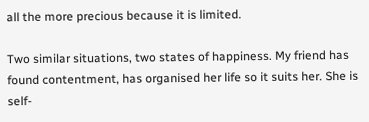all the more precious because it is limited.

Two similar situations, two states of happiness. My friend has found contentment, has organised her life so it suits her. She is self-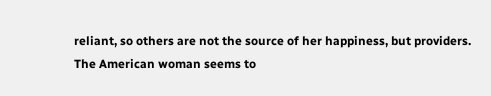reliant, so others are not the source of her happiness, but providers. The American woman seems to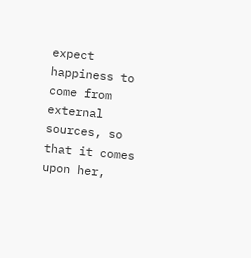expect happiness to come from external sources, so that it comes upon her,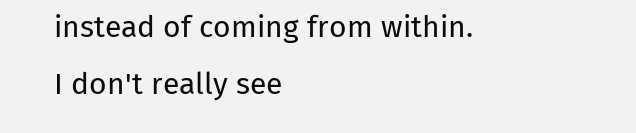instead of coming from within. I don't really see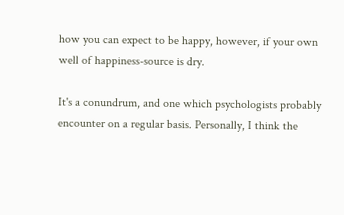how you can expect to be happy, however, if your own well of happiness-source is dry.

It's a conundrum, and one which psychologists probably encounter on a regular basis. Personally, I think the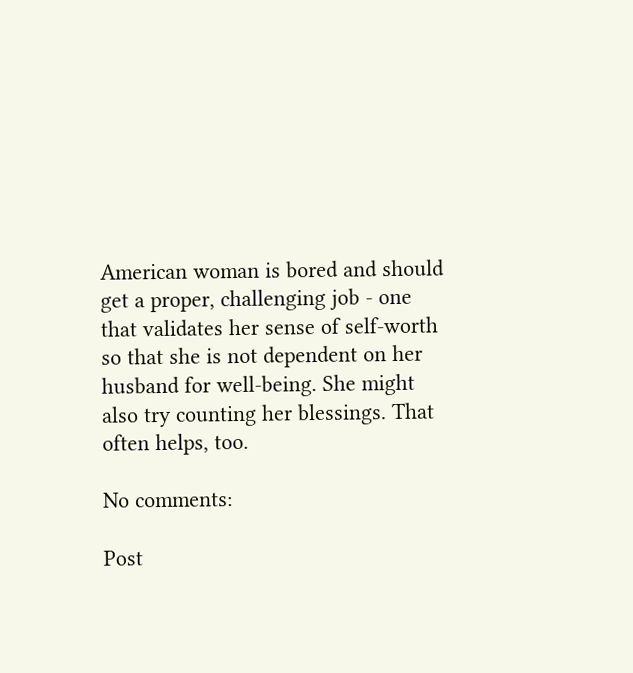American woman is bored and should get a proper, challenging job - one that validates her sense of self-worth so that she is not dependent on her husband for well-being. She might also try counting her blessings. That often helps, too.

No comments:

Post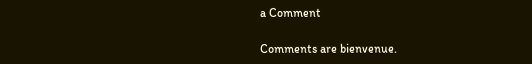a Comment

Comments are bienvenue.